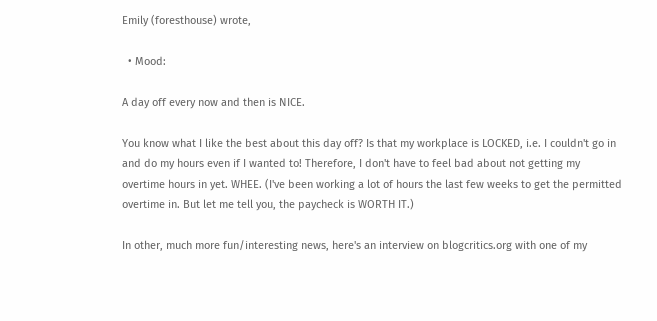Emily (foresthouse) wrote,

  • Mood:

A day off every now and then is NICE.

You know what I like the best about this day off? Is that my workplace is LOCKED, i.e. I couldn't go in and do my hours even if I wanted to! Therefore, I don't have to feel bad about not getting my overtime hours in yet. WHEE. (I've been working a lot of hours the last few weeks to get the permitted overtime in. But let me tell you, the paycheck is WORTH IT.)

In other, much more fun/interesting news, here's an interview on blogcritics.org with one of my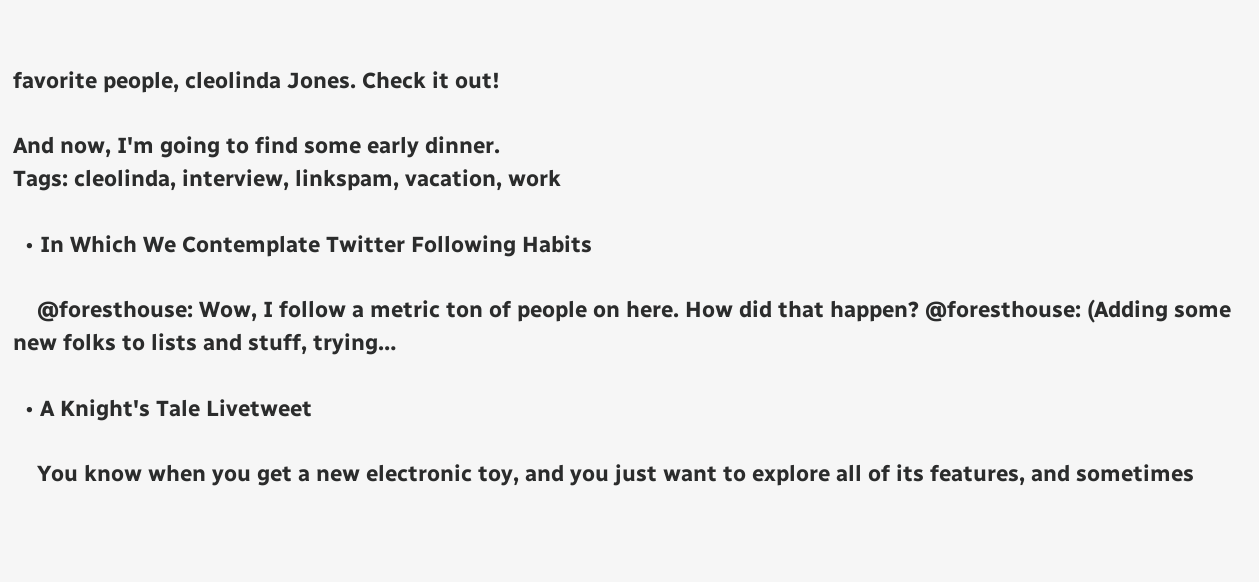favorite people, cleolinda Jones. Check it out!

And now, I'm going to find some early dinner.
Tags: cleolinda, interview, linkspam, vacation, work

  • In Which We Contemplate Twitter Following Habits

    @foresthouse: Wow, I follow a metric ton of people on here. How did that happen? @foresthouse: (Adding some new folks to lists and stuff, trying…

  • A Knight's Tale Livetweet

    You know when you get a new electronic toy, and you just want to explore all of its features, and sometimes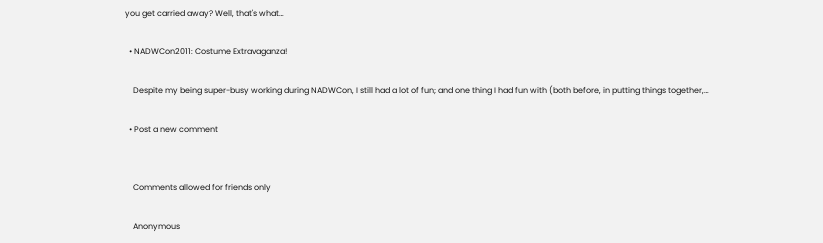you get carried away? Well, that's what…

  • NADWCon2011: Costume Extravaganza!

    Despite my being super-busy working during NADWCon, I still had a lot of fun; and one thing I had fun with (both before, in putting things together,…

  • Post a new comment


    Comments allowed for friends only

    Anonymous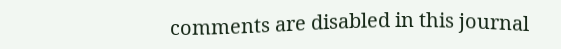comments are disabled in this journal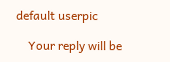default userpic

    Your reply will be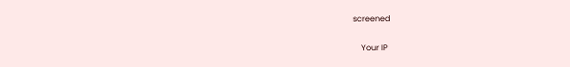screened

    Your IP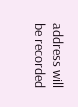address will be recorded